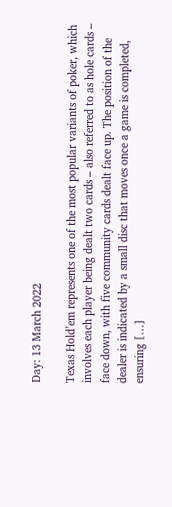Day: 13 March 2022

Texas Hold’em represents one of the most popular variants of poker, which involves each player being dealt two cards – also referred to as hole cards – face down, with five community cards dealt face up. The position of the dealer is indicated by a small disc that moves once a game is completed, ensuring […]